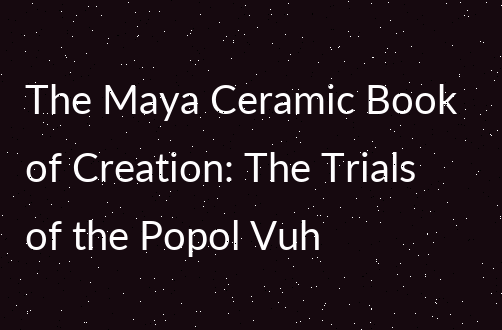The Maya Ceramic Book of Creation: The Trials of the Popol Vuh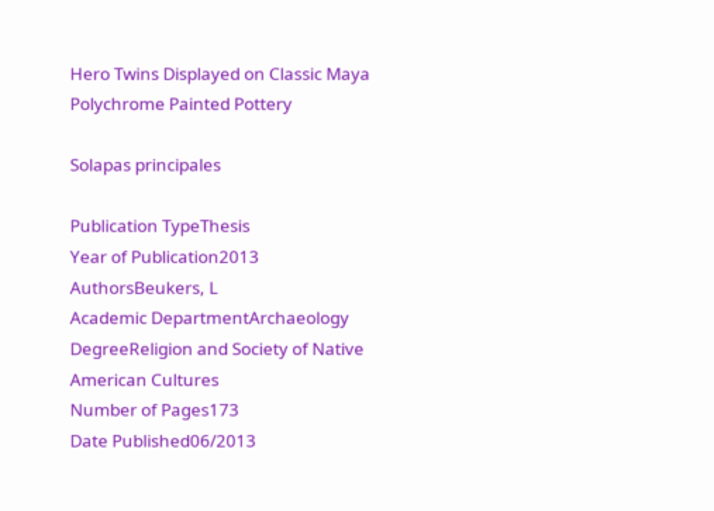Hero Twins Displayed on Classic Maya Polychrome Painted Pottery

Solapas principales

Publication TypeThesis
Year of Publication2013
AuthorsBeukers, L
Academic DepartmentArchaeology
DegreeReligion and Society of Native American Cultures
Number of Pages173
Date Published06/2013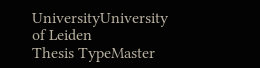UniversityUniversity of Leiden
Thesis TypeMaster